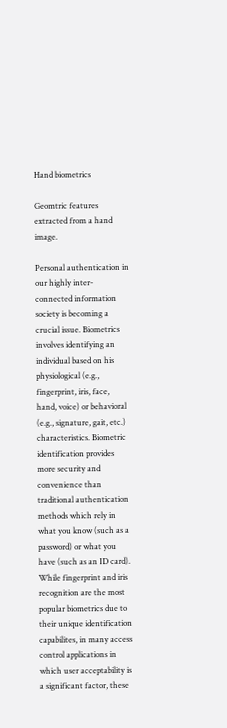Hand biometrics

Geomtric features extracted from a hand image.

Personal authentication in our highly inter-connected information society is becoming a crucial issue. Biometrics involves identifying an individual based on his physiological (e.g., fingerprint, iris, face, hand, voice) or behavioral (e.g., signature, gait, etc.) characteristics. Biometric identification provides more security and convenience than traditional authentication methods which rely in what you know (such as a password) or what you have (such as an ID card). While fingerprint and iris recognition are the most popular biometrics due to their unique identification capabilites, in many access control applications in which user acceptability is a significant factor, these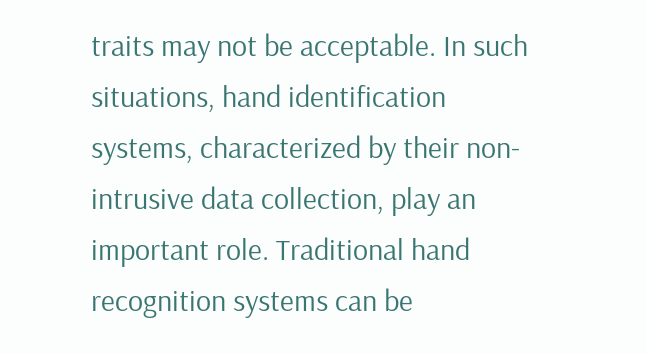traits may not be acceptable. In such situations, hand identification systems, characterized by their non-intrusive data collection, play an important role. Traditional hand recognition systems can be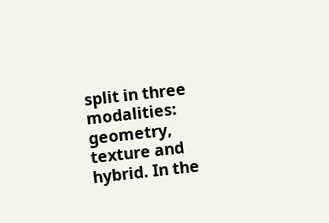split in three modalities: geometry, texture and hybrid. In the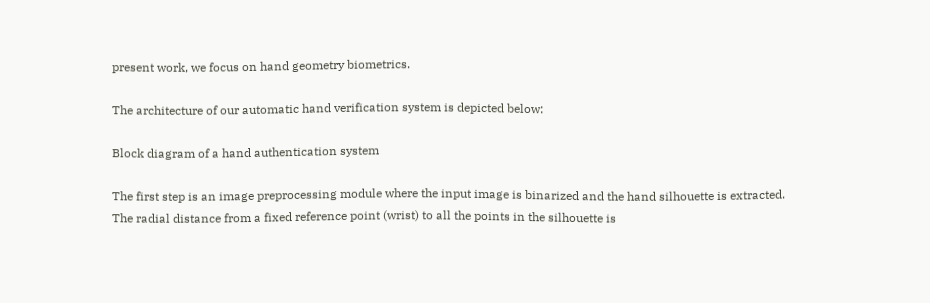present work, we focus on hand geometry biometrics.

The architecture of our automatic hand verification system is depicted below:

Block diagram of a hand authentication system

The first step is an image preprocessing module where the input image is binarized and the hand silhouette is extracted. The radial distance from a fixed reference point (wrist) to all the points in the silhouette is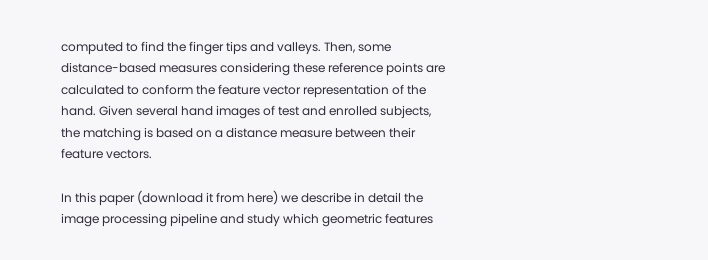computed to find the finger tips and valleys. Then, some distance-based measures considering these reference points are calculated to conform the feature vector representation of the hand. Given several hand images of test and enrolled subjects, the matching is based on a distance measure between their feature vectors.

In this paper (download it from here) we describe in detail the image processing pipeline and study which geometric features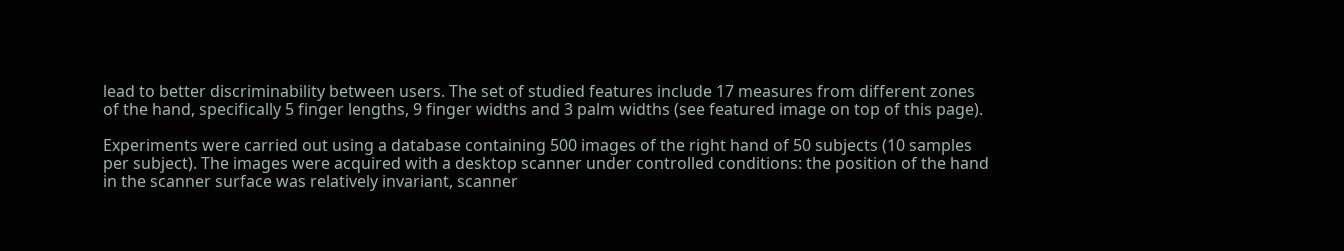lead to better discriminability between users. The set of studied features include 17 measures from different zones of the hand, specifically 5 finger lengths, 9 finger widths and 3 palm widths (see featured image on top of this page).

Experiments were carried out using a database containing 500 images of the right hand of 50 subjects (10 samples per subject). The images were acquired with a desktop scanner under controlled conditions: the position of the hand in the scanner surface was relatively invariant, scanner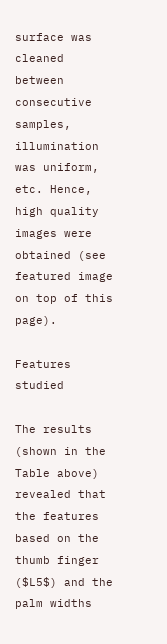surface was cleaned between consecutive samples, illumination was uniform, etc. Hence, high quality images were obtained (see featured image on top of this page).

Features studied

The results (shown in the Table above) revealed that the features based on the thumb finger ($L5$) and the palm widths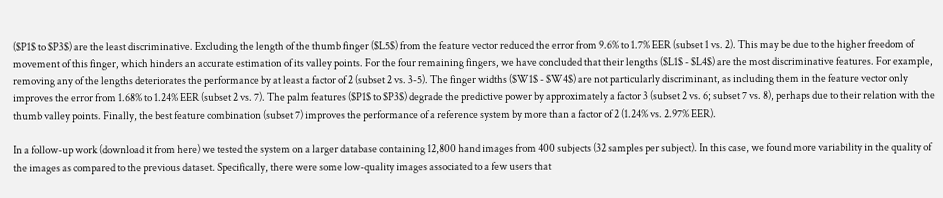($P1$ to $P3$) are the least discriminative. Excluding the length of the thumb finger ($L5$) from the feature vector reduced the error from 9.6% to 1.7% EER (subset 1 vs. 2). This may be due to the higher freedom of movement of this finger, which hinders an accurate estimation of its valley points. For the four remaining fingers, we have concluded that their lengths ($L1$ - $L4$) are the most discriminative features. For example, removing any of the lengths deteriorates the performance by at least a factor of 2 (subset 2 vs. 3-5). The finger widths ($W1$ - $W4$) are not particularly discriminant, as including them in the feature vector only improves the error from 1.68% to 1.24% EER (subset 2 vs. 7). The palm features ($P1$ to $P3$) degrade the predictive power by approximately a factor 3 (subset 2 vs. 6; subset 7 vs. 8), perhaps due to their relation with the thumb valley points. Finally, the best feature combination (subset 7) improves the performance of a reference system by more than a factor of 2 (1.24% vs. 2.97% EER).

In a follow-up work (download it from here) we tested the system on a larger database containing 12,800 hand images from 400 subjects (32 samples per subject). In this case, we found more variability in the quality of the images as compared to the previous dataset. Specifically, there were some low-quality images associated to a few users that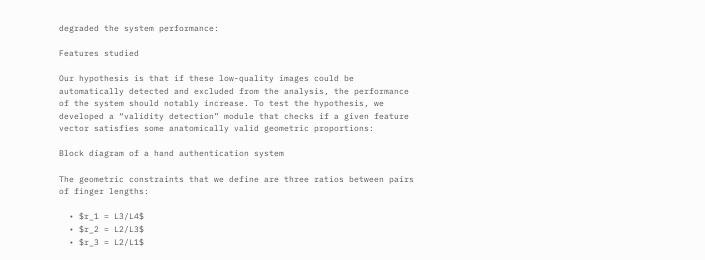degraded the system performance:

Features studied

Our hypothesis is that if these low-quality images could be automatically detected and excluded from the analysis, the performance of the system should notably increase. To test the hypothesis, we developed a “validity detection” module that checks if a given feature vector satisfies some anatomically valid geometric proportions:

Block diagram of a hand authentication system

The geometric constraints that we define are three ratios between pairs of finger lengths:

  • $r_1 = L3/L4$
  • $r_2 = L2/L3$
  • $r_3 = L2/L1$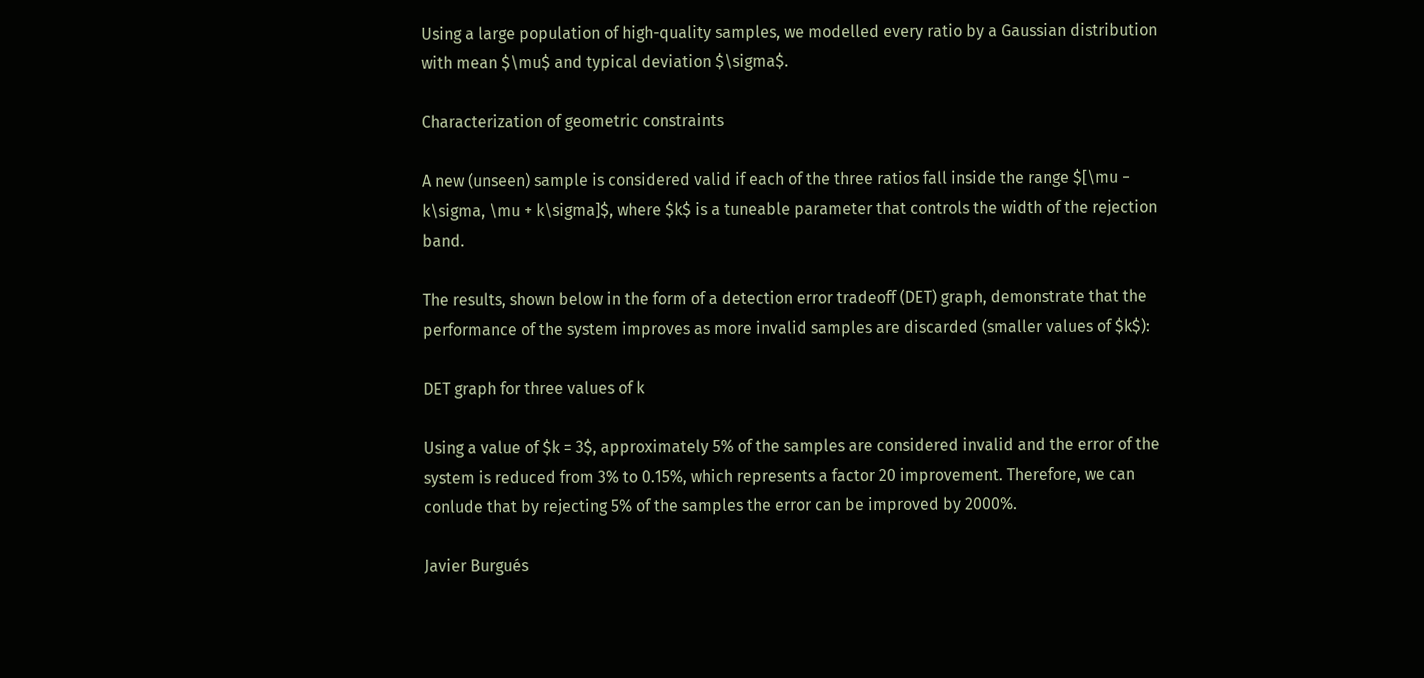Using a large population of high-quality samples, we modelled every ratio by a Gaussian distribution with mean $\mu$ and typical deviation $\sigma$.

Characterization of geometric constraints

A new (unseen) sample is considered valid if each of the three ratios fall inside the range $[\mu − k\sigma, \mu + k\sigma]$, where $k$ is a tuneable parameter that controls the width of the rejection band.

The results, shown below in the form of a detection error tradeoff (DET) graph, demonstrate that the performance of the system improves as more invalid samples are discarded (smaller values of $k$):

DET graph for three values of k

Using a value of $k = 3$, approximately 5% of the samples are considered invalid and the error of the system is reduced from 3% to 0.15%, which represents a factor 20 improvement. Therefore, we can conlude that by rejecting 5% of the samples the error can be improved by 2000%.

Javier Burgués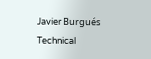Javier Burgués
Technical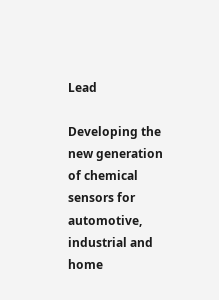Lead

Developing the new generation of chemical sensors for automotive, industrial and home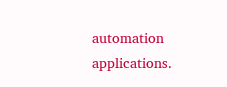automation applications.